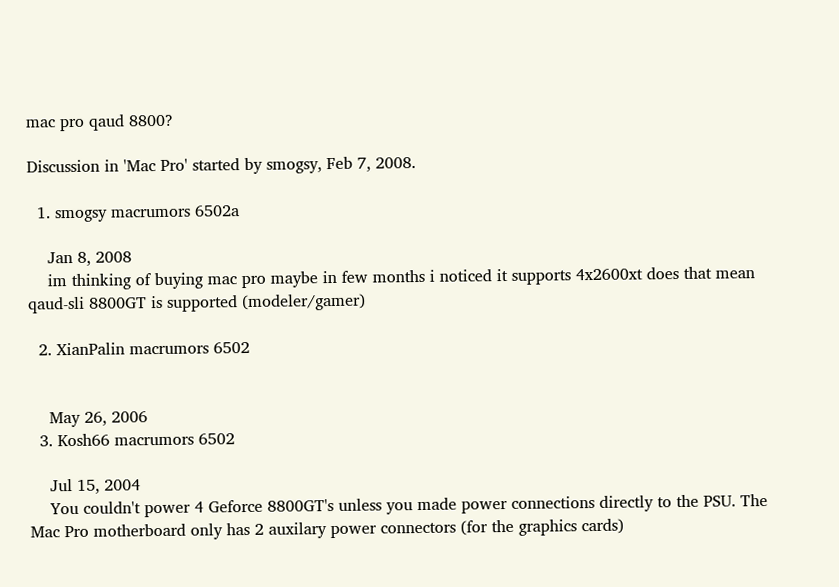mac pro qaud 8800?

Discussion in 'Mac Pro' started by smogsy, Feb 7, 2008.

  1. smogsy macrumors 6502a

    Jan 8, 2008
    im thinking of buying mac pro maybe in few months i noticed it supports 4x2600xt does that mean qaud-sli 8800GT is supported (modeler/gamer)

  2. XianPalin macrumors 6502


    May 26, 2006
  3. Kosh66 macrumors 6502

    Jul 15, 2004
    You couldn't power 4 Geforce 8800GT's unless you made power connections directly to the PSU. The Mac Pro motherboard only has 2 auxilary power connectors (for the graphics cards)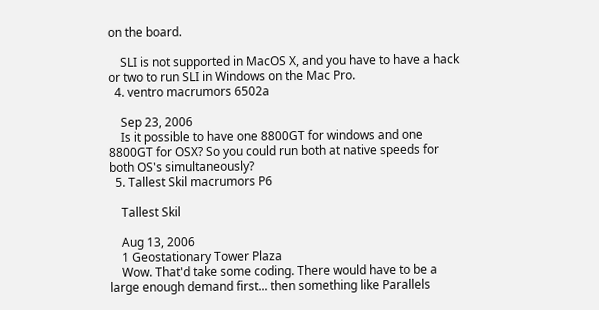on the board.

    SLI is not supported in MacOS X, and you have to have a hack or two to run SLI in Windows on the Mac Pro.
  4. ventro macrumors 6502a

    Sep 23, 2006
    Is it possible to have one 8800GT for windows and one 8800GT for OSX? So you could run both at native speeds for both OS's simultaneously?
  5. Tallest Skil macrumors P6

    Tallest Skil

    Aug 13, 2006
    1 Geostationary Tower Plaza
    Wow. That'd take some coding. There would have to be a large enough demand first... then something like Parallels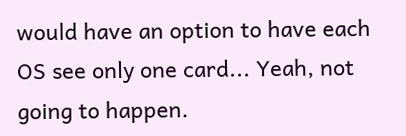would have an option to have each OS see only one card... Yeah, not going to happen.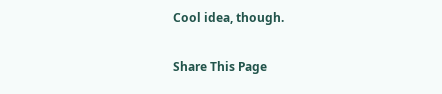Cool idea, though.

Share This Page